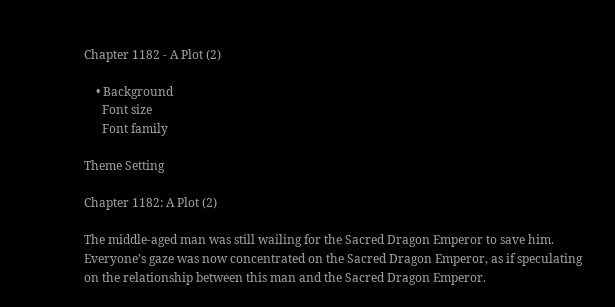Chapter 1182 - A Plot (2)

    • Background
      Font size
      Font family

Theme Setting

Chapter 1182: A Plot (2)

The middle-aged man was still wailing for the Sacred Dragon Emperor to save him. Everyone’s gaze was now concentrated on the Sacred Dragon Emperor, as if speculating on the relationship between this man and the Sacred Dragon Emperor.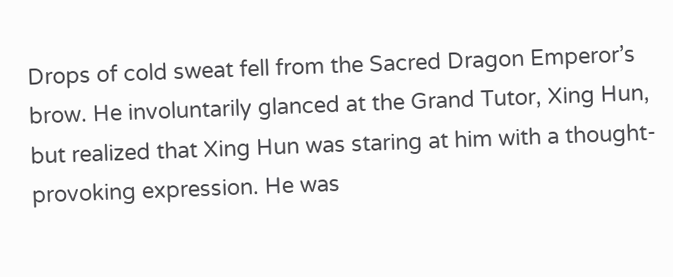Drops of cold sweat fell from the Sacred Dragon Emperor’s brow. He involuntarily glanced at the Grand Tutor, Xing Hun, but realized that Xing Hun was staring at him with a thought-provoking expression. He was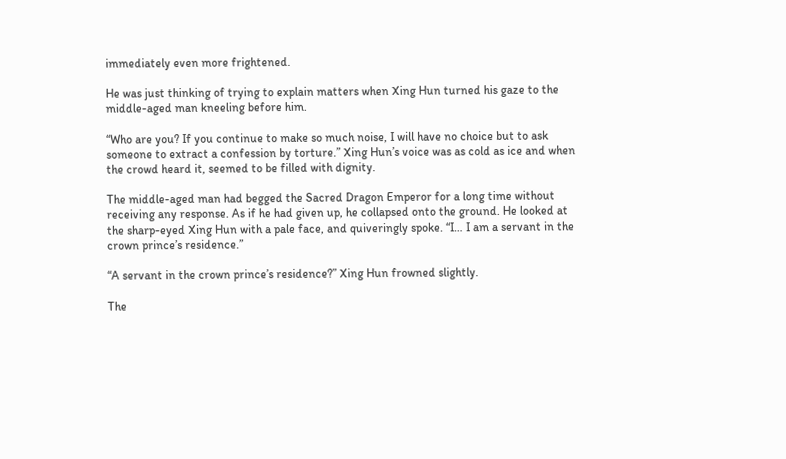immediately even more frightened.

He was just thinking of trying to explain matters when Xing Hun turned his gaze to the middle-aged man kneeling before him.

“Who are you? If you continue to make so much noise, I will have no choice but to ask someone to extract a confession by torture.” Xing Hun’s voice was as cold as ice and when the crowd heard it, seemed to be filled with dignity.

The middle-aged man had begged the Sacred Dragon Emperor for a long time without receiving any response. As if he had given up, he collapsed onto the ground. He looked at the sharp-eyed Xing Hun with a pale face, and quiveringly spoke. “I… I am a servant in the crown prince’s residence.”

“A servant in the crown prince’s residence?” Xing Hun frowned slightly.

The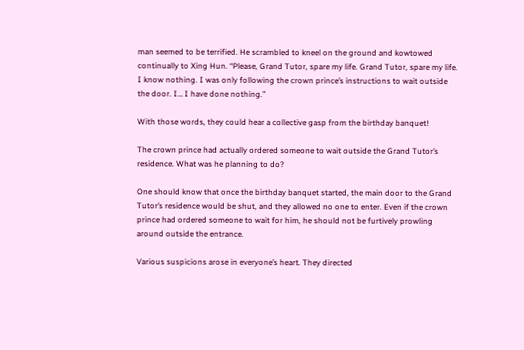man seemed to be terrified. He scrambled to kneel on the ground and kowtowed continually to Xing Hun. “Please, Grand Tutor, spare my life. Grand Tutor, spare my life. I know nothing. I was only following the crown prince’s instructions to wait outside the door. I… I have done nothing.”

With those words, they could hear a collective gasp from the birthday banquet!

The crown prince had actually ordered someone to wait outside the Grand Tutor’s residence. What was he planning to do?

One should know that once the birthday banquet started, the main door to the Grand Tutor’s residence would be shut, and they allowed no one to enter. Even if the crown prince had ordered someone to wait for him, he should not be furtively prowling around outside the entrance.

Various suspicions arose in everyone’s heart. They directed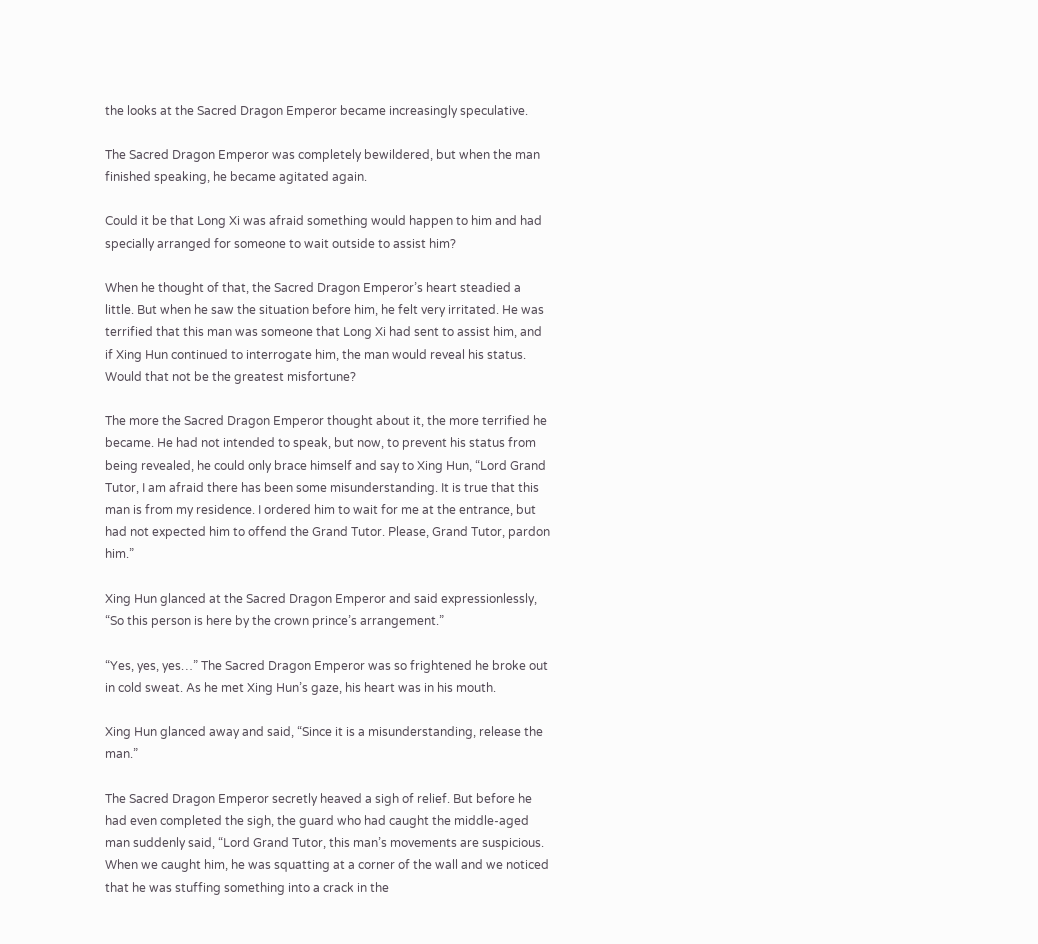the looks at the Sacred Dragon Emperor became increasingly speculative.

The Sacred Dragon Emperor was completely bewildered, but when the man finished speaking, he became agitated again.

Could it be that Long Xi was afraid something would happen to him and had specially arranged for someone to wait outside to assist him?

When he thought of that, the Sacred Dragon Emperor’s heart steadied a little. But when he saw the situation before him, he felt very irritated. He was terrified that this man was someone that Long Xi had sent to assist him, and if Xing Hun continued to interrogate him, the man would reveal his status. Would that not be the greatest misfortune?

The more the Sacred Dragon Emperor thought about it, the more terrified he became. He had not intended to speak, but now, to prevent his status from being revealed, he could only brace himself and say to Xing Hun, “Lord Grand Tutor, I am afraid there has been some misunderstanding. It is true that this man is from my residence. I ordered him to wait for me at the entrance, but had not expected him to offend the Grand Tutor. Please, Grand Tutor, pardon him.”

Xing Hun glanced at the Sacred Dragon Emperor and said expressionlessly, “So this person is here by the crown prince’s arrangement.”

“Yes, yes, yes…” The Sacred Dragon Emperor was so frightened he broke out in cold sweat. As he met Xing Hun’s gaze, his heart was in his mouth.

Xing Hun glanced away and said, “Since it is a misunderstanding, release the man.”

The Sacred Dragon Emperor secretly heaved a sigh of relief. But before he had even completed the sigh, the guard who had caught the middle-aged man suddenly said, “Lord Grand Tutor, this man’s movements are suspicious. When we caught him, he was squatting at a corner of the wall and we noticed that he was stuffing something into a crack in the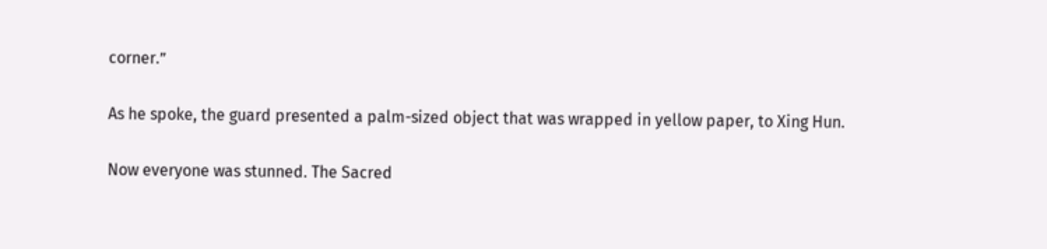corner.”

As he spoke, the guard presented a palm-sized object that was wrapped in yellow paper, to Xing Hun.

Now everyone was stunned. The Sacred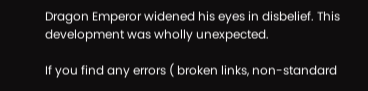Dragon Emperor widened his eyes in disbelief. This development was wholly unexpected.

If you find any errors ( broken links, non-standard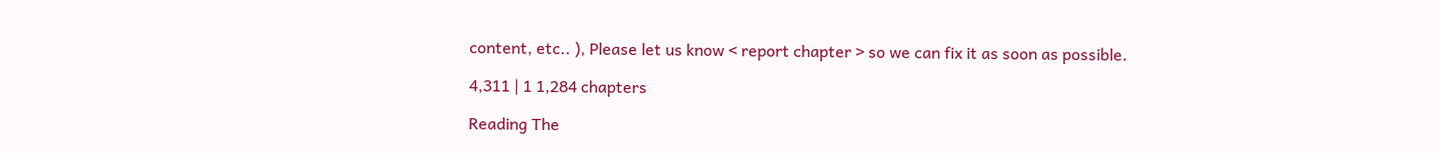content, etc.. ), Please let us know < report chapter > so we can fix it as soon as possible.

4,311 | 1 1,284 chapters

Reading The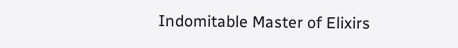Indomitable Master of Elixirs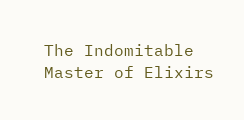The Indomitable Master of Elixirs